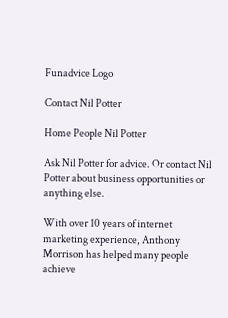Funadvice Logo

Contact Nil Potter

Home People Nil Potter

Ask Nil Potter for advice. Or contact Nil Potter about business opportunities or anything else.

With over 10 years of internet marketing experience, Anthony Morrison has helped many people achieve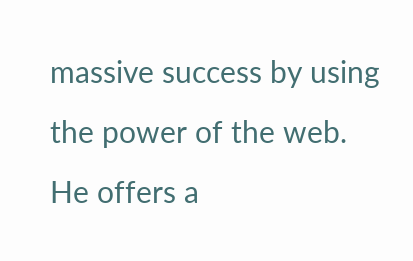massive success by using the power of the web. He offers a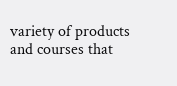variety of products and courses that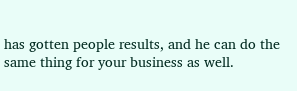has gotten people results, and he can do the same thing for your business as well.